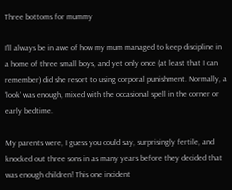Three bottoms for mummy

I’ll always be in awe of how my mum managed to keep discipline in a home of three small boys, and yet only once (at least that I can remember) did she resort to using corporal punishment. Normally, a ‘look’ was enough, mixed with the occasional spell in the corner or early bedtime.

My parents were, I guess you could say, surprisingly fertile, and knocked out three sons in as many years before they decided that was enough children! This one incident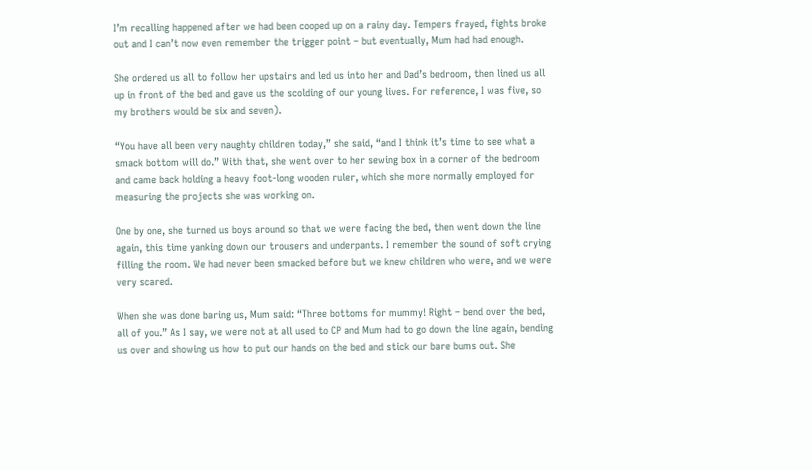I’m recalling happened after we had been cooped up on a rainy day. Tempers frayed, fights broke out and I can’t now even remember the trigger point – but eventually, Mum had had enough.

She ordered us all to follow her upstairs and led us into her and Dad’s bedroom, then lined us all up in front of the bed and gave us the scolding of our young lives. For reference, I was five, so my brothers would be six and seven).

“You have all been very naughty children today,” she said, “and I think it’s time to see what a smack bottom will do.” With that, she went over to her sewing box in a corner of the bedroom and came back holding a heavy foot-long wooden ruler, which she more normally employed for measuring the projects she was working on.

One by one, she turned us boys around so that we were facing the bed, then went down the line again, this time yanking down our trousers and underpants. I remember the sound of soft crying filling the room. We had never been smacked before but we knew children who were, and we were very scared.

When she was done baring us, Mum said: “Three bottoms for mummy! Right – bend over the bed, all of you.” As I say, we were not at all used to CP and Mum had to go down the line again, bending us over and showing us how to put our hands on the bed and stick our bare bums out. She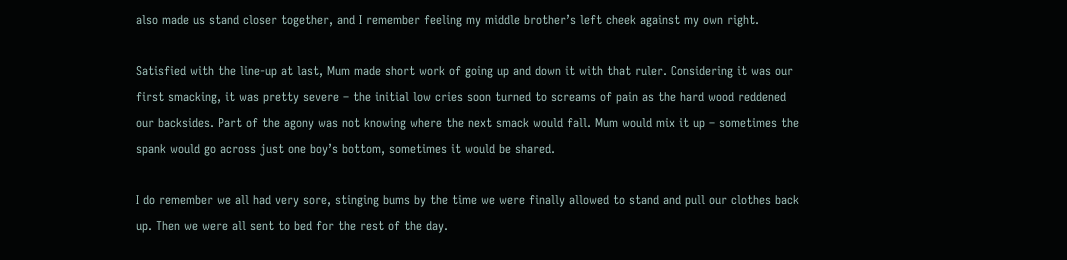also made us stand closer together, and I remember feeling my middle brother’s left cheek against my own right.

Satisfied with the line-up at last, Mum made short work of going up and down it with that ruler. Considering it was our first smacking, it was pretty severe – the initial low cries soon turned to screams of pain as the hard wood reddened our backsides. Part of the agony was not knowing where the next smack would fall. Mum would mix it up – sometimes the spank would go across just one boy’s bottom, sometimes it would be shared.

I do remember we all had very sore, stinging bums by the time we were finally allowed to stand and pull our clothes back up. Then we were all sent to bed for the rest of the day.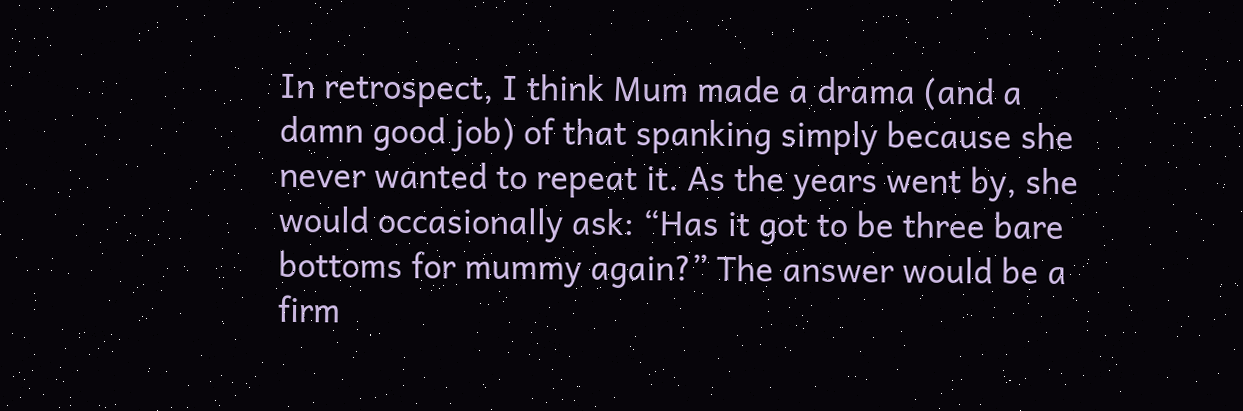In retrospect, I think Mum made a drama (and a damn good job) of that spanking simply because she never wanted to repeat it. As the years went by, she would occasionally ask: “Has it got to be three bare bottoms for mummy again?” The answer would be a firm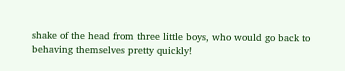shake of the head from three little boys, who would go back to behaving themselves pretty quickly!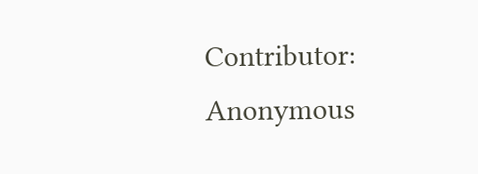Contributor: Anonymous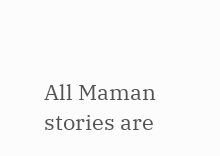All Maman stories are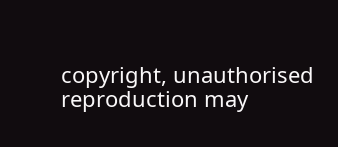copyright, unauthorised reproduction may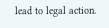lead to legal action.